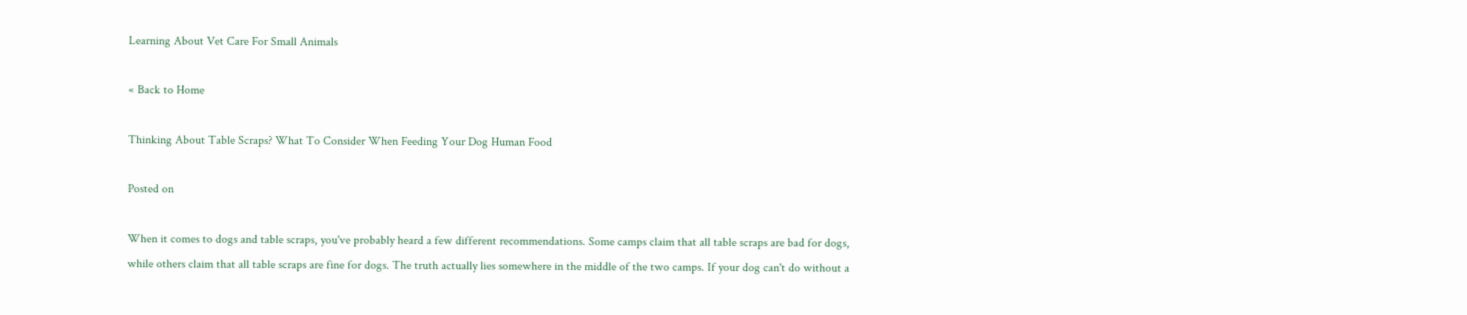Learning About Vet Care For Small Animals

« Back to Home

Thinking About Table Scraps? What To Consider When Feeding Your Dog Human Food

Posted on

When it comes to dogs and table scraps, you've probably heard a few different recommendations. Some camps claim that all table scraps are bad for dogs, while others claim that all table scraps are fine for dogs. The truth actually lies somewhere in the middle of the two camps. If your dog can't do without a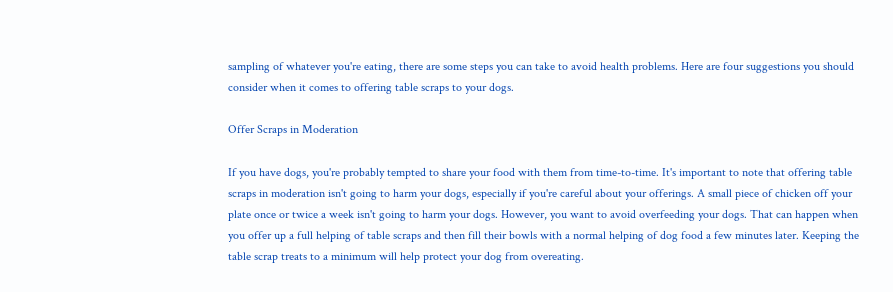sampling of whatever you're eating, there are some steps you can take to avoid health problems. Here are four suggestions you should consider when it comes to offering table scraps to your dogs.

Offer Scraps in Moderation

If you have dogs, you're probably tempted to share your food with them from time-to-time. It's important to note that offering table scraps in moderation isn't going to harm your dogs, especially if you're careful about your offerings. A small piece of chicken off your plate once or twice a week isn't going to harm your dogs. However, you want to avoid overfeeding your dogs. That can happen when you offer up a full helping of table scraps and then fill their bowls with a normal helping of dog food a few minutes later. Keeping the table scrap treats to a minimum will help protect your dog from overeating.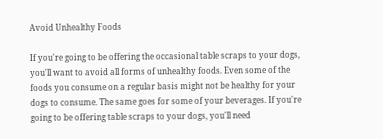Avoid Unhealthy Foods

If you're going to be offering the occasional table scraps to your dogs, you'll want to avoid all forms of unhealthy foods. Even some of the foods you consume on a regular basis might not be healthy for your dogs to consume. The same goes for some of your beverages. If you're going to be offering table scraps to your dogs, you'll need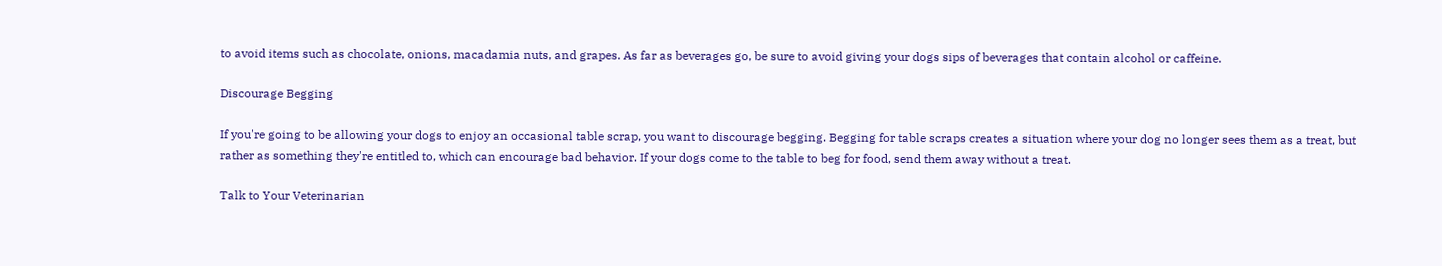to avoid items such as chocolate, onions, macadamia nuts, and grapes. As far as beverages go, be sure to avoid giving your dogs sips of beverages that contain alcohol or caffeine.

Discourage Begging

If you're going to be allowing your dogs to enjoy an occasional table scrap, you want to discourage begging. Begging for table scraps creates a situation where your dog no longer sees them as a treat, but rather as something they're entitled to, which can encourage bad behavior. If your dogs come to the table to beg for food, send them away without a treat.

Talk to Your Veterinarian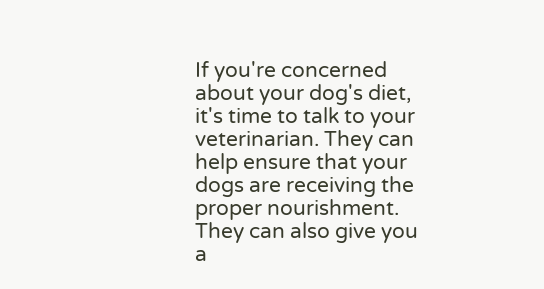If you're concerned about your dog's diet, it's time to talk to your veterinarian. They can help ensure that your dogs are receiving the proper nourishment. They can also give you a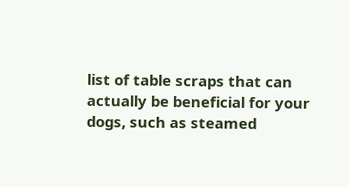list of table scraps that can actually be beneficial for your dogs, such as steamed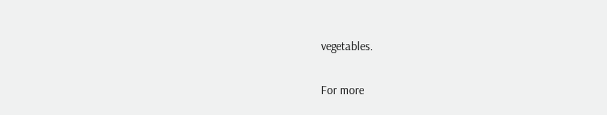vegetables.

For more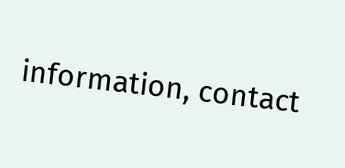information, contact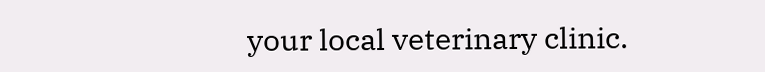your local veterinary clinic.